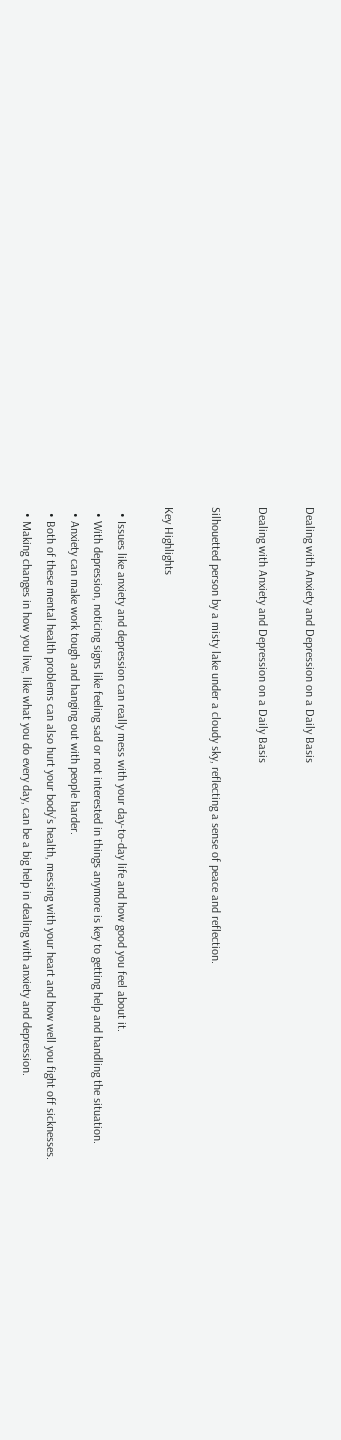Dealing with Anxiety and Depression on a Daily Basis

Dealing with Anxiety and Depression on a Daily Basis

Silhouetted person by a misty lake under a cloudy sky, reflecting a sense of peace and reflection.

Key Highlights

  • Issues like anxiety and depression can really mess with your day-to-day life and how good you feel about it.
  • With depression, noticing signs like feeling sad or not interested in things anymore is key to getting help and handling the situation.
  • Anxiety can make work tough and hanging out with people harder.
  • Both of these mental health problems can also hurt your body’s health, messing with your heart and how well you fight off sicknesses.
  • Making changes in how you live, like what you do every day, can be a big help in dealing with anxiety and depression.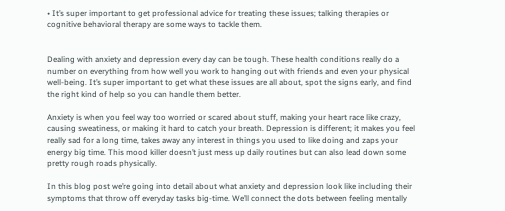• It’s super important to get professional advice for treating these issues; talking therapies or cognitive behavioral therapy are some ways to tackle them.


Dealing with anxiety and depression every day can be tough. These health conditions really do a number on everything from how well you work to hanging out with friends and even your physical well-being. It’s super important to get what these issues are all about, spot the signs early, and find the right kind of help so you can handle them better.

Anxiety is when you feel way too worried or scared about stuff, making your heart race like crazy, causing sweatiness, or making it hard to catch your breath. Depression is different; it makes you feel really sad for a long time, takes away any interest in things you used to like doing and zaps your energy big time. This mood killer doesn’t just mess up daily routines but can also lead down some pretty rough roads physically.

In this blog post we’re going into detail about what anxiety and depression look like including their symptoms that throw off everyday tasks big-time. We’ll connect the dots between feeling mentally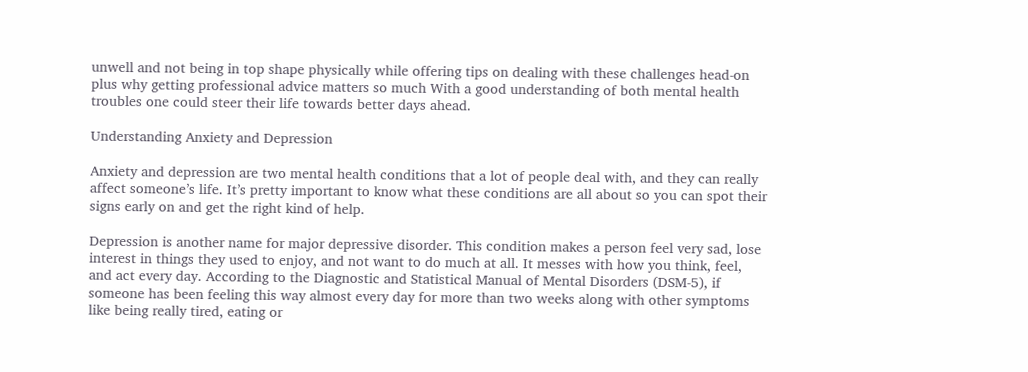unwell and not being in top shape physically while offering tips on dealing with these challenges head-on plus why getting professional advice matters so much With a good understanding of both mental health troubles one could steer their life towards better days ahead.

Understanding Anxiety and Depression

Anxiety and depression are two mental health conditions that a lot of people deal with, and they can really affect someone’s life. It’s pretty important to know what these conditions are all about so you can spot their signs early on and get the right kind of help.

Depression is another name for major depressive disorder. This condition makes a person feel very sad, lose interest in things they used to enjoy, and not want to do much at all. It messes with how you think, feel, and act every day. According to the Diagnostic and Statistical Manual of Mental Disorders (DSM-5), if someone has been feeling this way almost every day for more than two weeks along with other symptoms like being really tired, eating or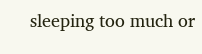sleeping too much or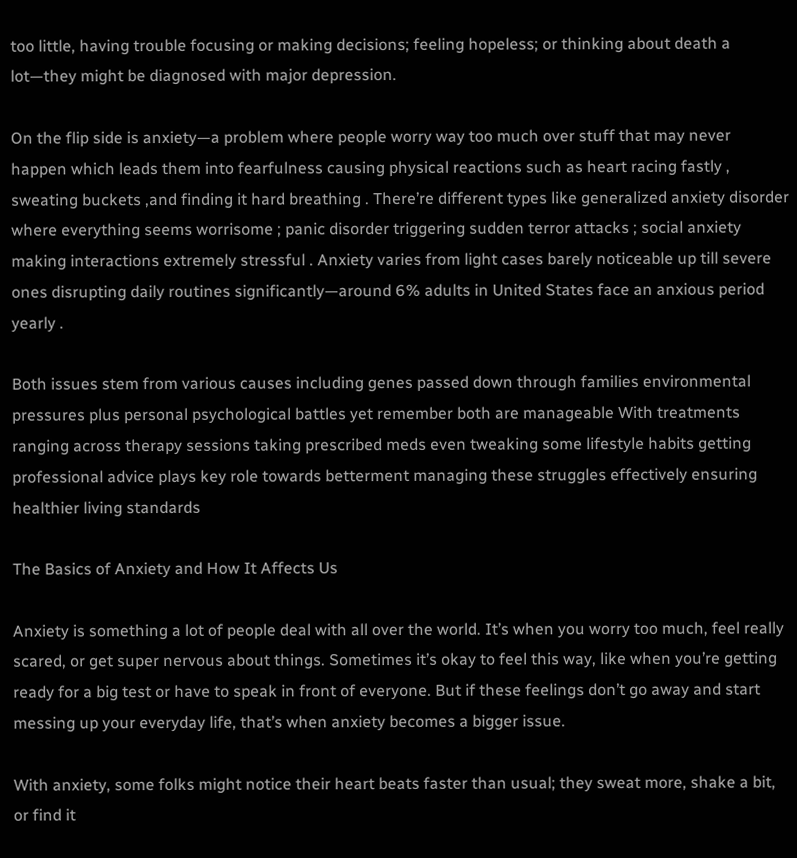too little, having trouble focusing or making decisions; feeling hopeless; or thinking about death a lot—they might be diagnosed with major depression.

On the flip side is anxiety—a problem where people worry way too much over stuff that may never happen which leads them into fearfulness causing physical reactions such as heart racing fastly , sweating buckets ,and finding it hard breathing . There’re different types like generalized anxiety disorder where everything seems worrisome ; panic disorder triggering sudden terror attacks ; social anxiety making interactions extremely stressful . Anxiety varies from light cases barely noticeable up till severe ones disrupting daily routines significantly—around 6% adults in United States face an anxious period yearly .

Both issues stem from various causes including genes passed down through families environmental pressures plus personal psychological battles yet remember both are manageable With treatments ranging across therapy sessions taking prescribed meds even tweaking some lifestyle habits getting professional advice plays key role towards betterment managing these struggles effectively ensuring healthier living standards

The Basics of Anxiety and How It Affects Us

Anxiety is something a lot of people deal with all over the world. It’s when you worry too much, feel really scared, or get super nervous about things. Sometimes it’s okay to feel this way, like when you’re getting ready for a big test or have to speak in front of everyone. But if these feelings don’t go away and start messing up your everyday life, that’s when anxiety becomes a bigger issue.

With anxiety, some folks might notice their heart beats faster than usual; they sweat more, shake a bit, or find it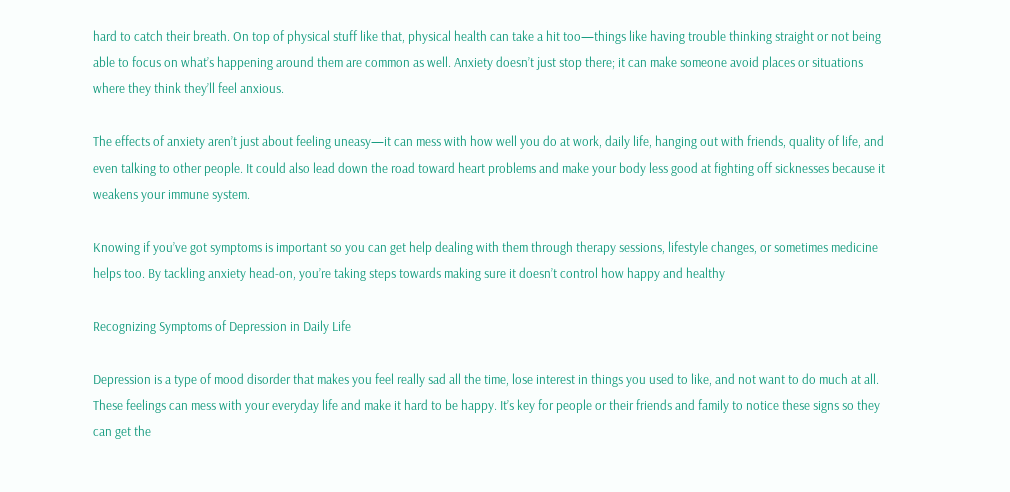hard to catch their breath. On top of physical stuff like that, physical health can take a hit too—things like having trouble thinking straight or not being able to focus on what’s happening around them are common as well. Anxiety doesn’t just stop there; it can make someone avoid places or situations where they think they’ll feel anxious.

The effects of anxiety aren’t just about feeling uneasy—it can mess with how well you do at work, daily life, hanging out with friends, quality of life, and even talking to other people. It could also lead down the road toward heart problems and make your body less good at fighting off sicknesses because it weakens your immune system.

Knowing if you’ve got symptoms is important so you can get help dealing with them through therapy sessions, lifestyle changes, or sometimes medicine helps too. By tackling anxiety head-on, you’re taking steps towards making sure it doesn’t control how happy and healthy

Recognizing Symptoms of Depression in Daily Life

Depression is a type of mood disorder that makes you feel really sad all the time, lose interest in things you used to like, and not want to do much at all. These feelings can mess with your everyday life and make it hard to be happy. It’s key for people or their friends and family to notice these signs so they can get the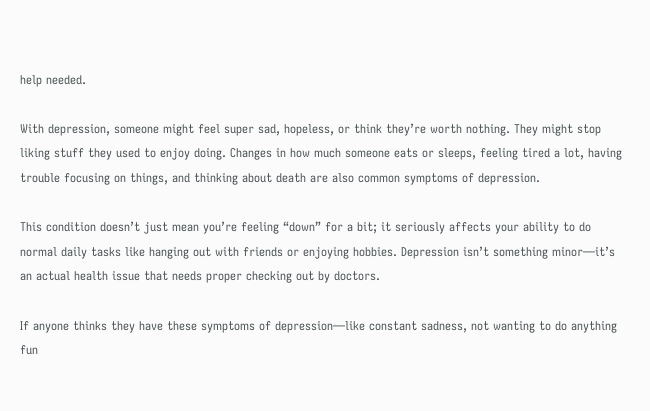help needed.

With depression, someone might feel super sad, hopeless, or think they’re worth nothing. They might stop liking stuff they used to enjoy doing. Changes in how much someone eats or sleeps, feeling tired a lot, having trouble focusing on things, and thinking about death are also common symptoms of depression.

This condition doesn’t just mean you’re feeling “down” for a bit; it seriously affects your ability to do normal daily tasks like hanging out with friends or enjoying hobbies. Depression isn’t something minor—it’s an actual health issue that needs proper checking out by doctors.

If anyone thinks they have these symptoms of depression—like constant sadness, not wanting to do anything fun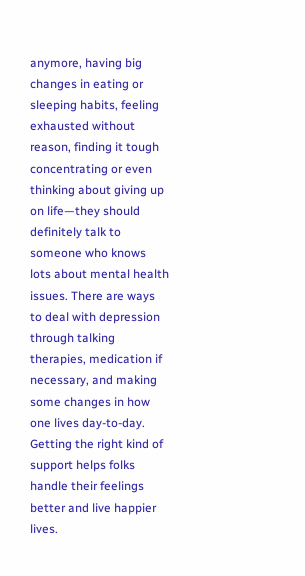anymore, having big changes in eating or sleeping habits, feeling exhausted without reason, finding it tough concentrating or even thinking about giving up on life—they should definitely talk to someone who knows lots about mental health issues. There are ways to deal with depression through talking therapies, medication if necessary, and making some changes in how one lives day-to-day. Getting the right kind of support helps folks handle their feelings better and live happier lives.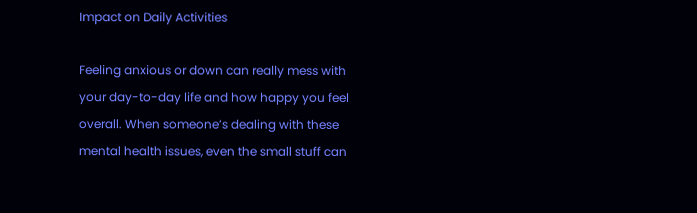Impact on Daily Activities

Feeling anxious or down can really mess with your day-to-day life and how happy you feel overall. When someone’s dealing with these mental health issues, even the small stuff can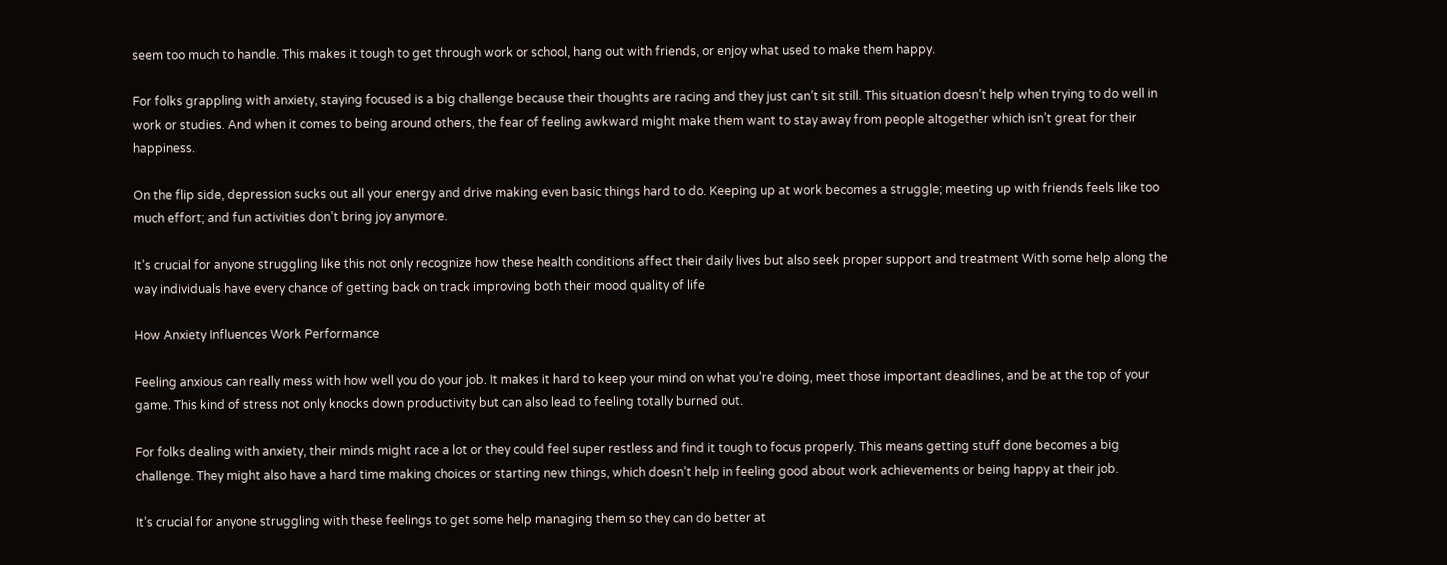seem too much to handle. This makes it tough to get through work or school, hang out with friends, or enjoy what used to make them happy.

For folks grappling with anxiety, staying focused is a big challenge because their thoughts are racing and they just can’t sit still. This situation doesn’t help when trying to do well in work or studies. And when it comes to being around others, the fear of feeling awkward might make them want to stay away from people altogether which isn’t great for their happiness.

On the flip side, depression sucks out all your energy and drive making even basic things hard to do. Keeping up at work becomes a struggle; meeting up with friends feels like too much effort; and fun activities don’t bring joy anymore.

It’s crucial for anyone struggling like this not only recognize how these health conditions affect their daily lives but also seek proper support and treatment With some help along the way individuals have every chance of getting back on track improving both their mood quality of life

How Anxiety Influences Work Performance

Feeling anxious can really mess with how well you do your job. It makes it hard to keep your mind on what you’re doing, meet those important deadlines, and be at the top of your game. This kind of stress not only knocks down productivity but can also lead to feeling totally burned out.

For folks dealing with anxiety, their minds might race a lot or they could feel super restless and find it tough to focus properly. This means getting stuff done becomes a big challenge. They might also have a hard time making choices or starting new things, which doesn’t help in feeling good about work achievements or being happy at their job.

It’s crucial for anyone struggling with these feelings to get some help managing them so they can do better at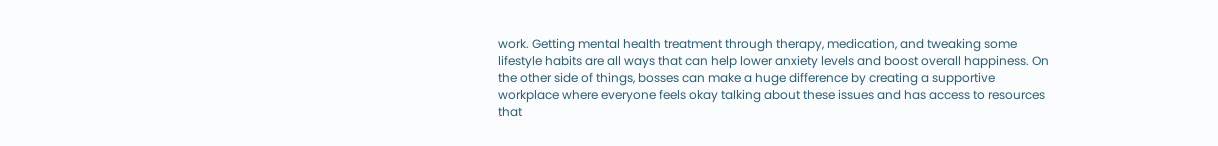work. Getting mental health treatment through therapy, medication, and tweaking some lifestyle habits are all ways that can help lower anxiety levels and boost overall happiness. On the other side of things, bosses can make a huge difference by creating a supportive workplace where everyone feels okay talking about these issues and has access to resources that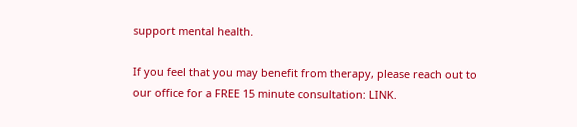support mental health.

If you feel that you may benefit from therapy, please reach out to our office for a FREE 15 minute consultation: LINK.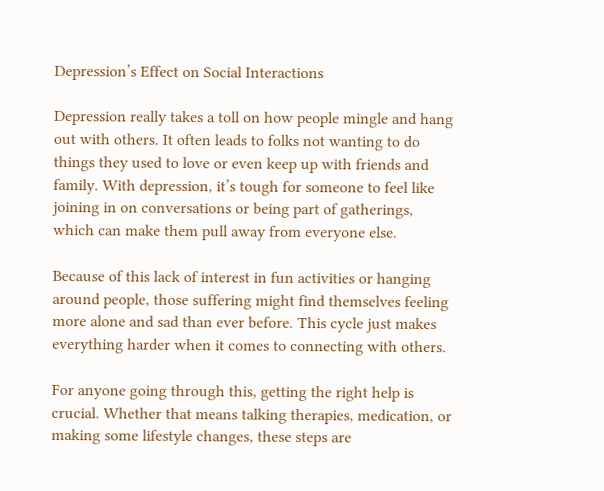Depression’s Effect on Social Interactions

Depression really takes a toll on how people mingle and hang out with others. It often leads to folks not wanting to do things they used to love or even keep up with friends and family. With depression, it’s tough for someone to feel like joining in on conversations or being part of gatherings, which can make them pull away from everyone else.

Because of this lack of interest in fun activities or hanging around people, those suffering might find themselves feeling more alone and sad than ever before. This cycle just makes everything harder when it comes to connecting with others.

For anyone going through this, getting the right help is crucial. Whether that means talking therapies, medication, or making some lifestyle changes, these steps are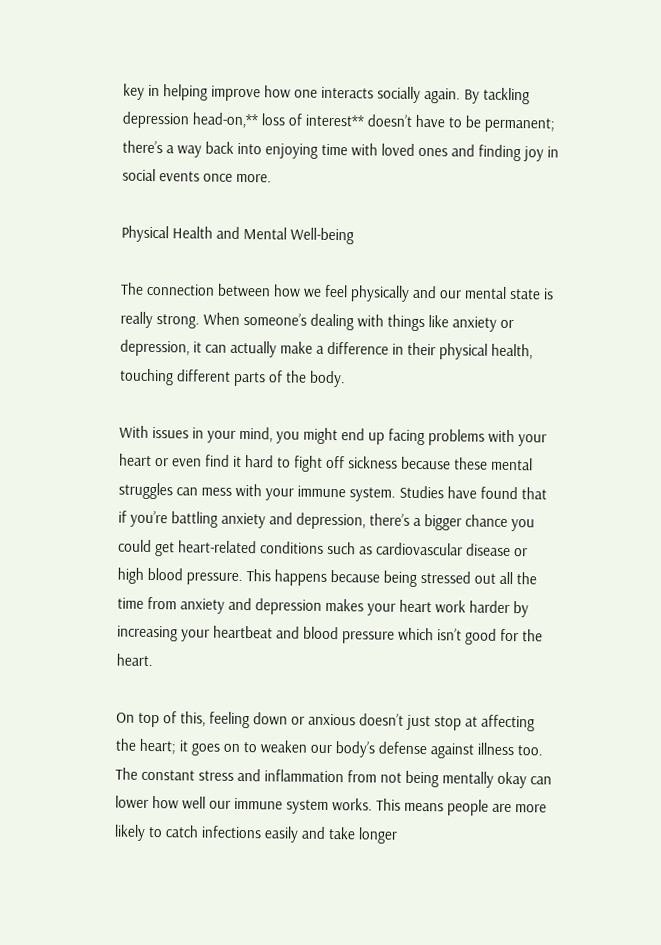key in helping improve how one interacts socially again. By tackling depression head-on,** loss of interest** doesn’t have to be permanent; there’s a way back into enjoying time with loved ones and finding joy in social events once more.

Physical Health and Mental Well-being

The connection between how we feel physically and our mental state is really strong. When someone’s dealing with things like anxiety or depression, it can actually make a difference in their physical health, touching different parts of the body.

With issues in your mind, you might end up facing problems with your heart or even find it hard to fight off sickness because these mental struggles can mess with your immune system. Studies have found that if you’re battling anxiety and depression, there’s a bigger chance you could get heart-related conditions such as cardiovascular disease or high blood pressure. This happens because being stressed out all the time from anxiety and depression makes your heart work harder by increasing your heartbeat and blood pressure which isn’t good for the heart.

On top of this, feeling down or anxious doesn’t just stop at affecting the heart; it goes on to weaken our body’s defense against illness too. The constant stress and inflammation from not being mentally okay can lower how well our immune system works. This means people are more likely to catch infections easily and take longer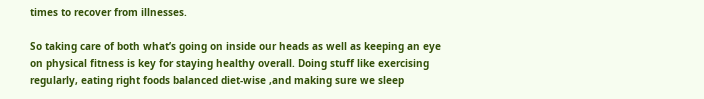times to recover from illnesses.

So taking care of both what’s going on inside our heads as well as keeping an eye on physical fitness is key for staying healthy overall. Doing stuff like exercising regularly, eating right foods balanced diet-wise ,and making sure we sleep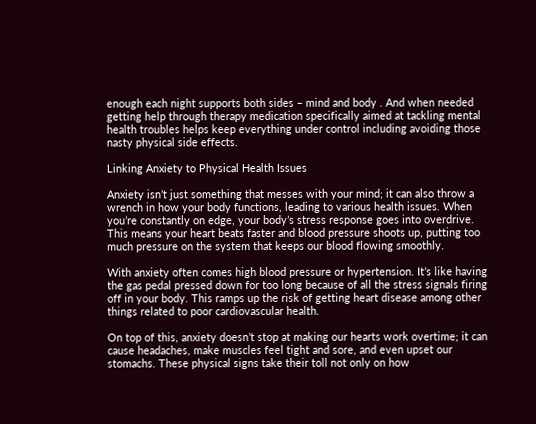enough each night supports both sides – mind and body . And when needed getting help through therapy medication specifically aimed at tackling mental health troubles helps keep everything under control including avoiding those nasty physical side effects.

Linking Anxiety to Physical Health Issues

Anxiety isn’t just something that messes with your mind; it can also throw a wrench in how your body functions, leading to various health issues. When you’re constantly on edge, your body’s stress response goes into overdrive. This means your heart beats faster and blood pressure shoots up, putting too much pressure on the system that keeps our blood flowing smoothly.

With anxiety often comes high blood pressure or hypertension. It’s like having the gas pedal pressed down for too long because of all the stress signals firing off in your body. This ramps up the risk of getting heart disease among other things related to poor cardiovascular health.

On top of this, anxiety doesn’t stop at making our hearts work overtime; it can cause headaches, make muscles feel tight and sore, and even upset our stomachs. These physical signs take their toll not only on how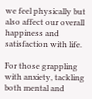we feel physically but also affect our overall happiness and satisfaction with life.

For those grappling with anxiety, tackling both mental and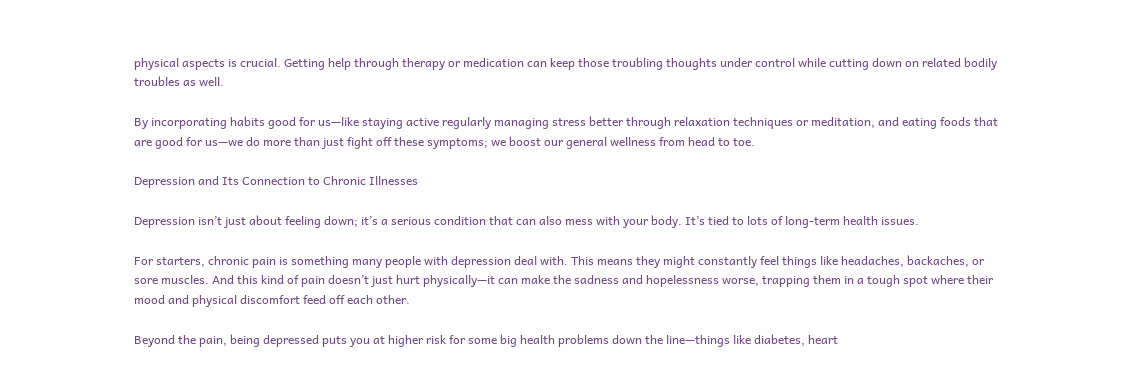physical aspects is crucial. Getting help through therapy or medication can keep those troubling thoughts under control while cutting down on related bodily troubles as well.

By incorporating habits good for us—like staying active regularly managing stress better through relaxation techniques or meditation, and eating foods that are good for us—we do more than just fight off these symptoms; we boost our general wellness from head to toe.

Depression and Its Connection to Chronic Illnesses

Depression isn’t just about feeling down; it’s a serious condition that can also mess with your body. It’s tied to lots of long-term health issues.

For starters, chronic pain is something many people with depression deal with. This means they might constantly feel things like headaches, backaches, or sore muscles. And this kind of pain doesn’t just hurt physically—it can make the sadness and hopelessness worse, trapping them in a tough spot where their mood and physical discomfort feed off each other.

Beyond the pain, being depressed puts you at higher risk for some big health problems down the line—things like diabetes, heart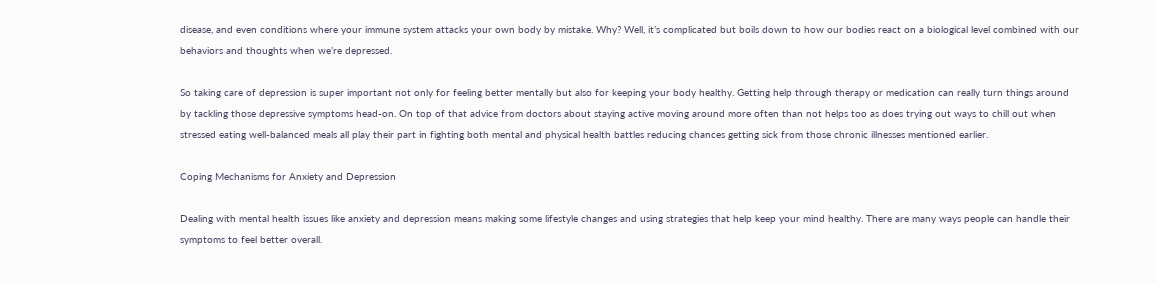disease, and even conditions where your immune system attacks your own body by mistake. Why? Well, it’s complicated but boils down to how our bodies react on a biological level combined with our behaviors and thoughts when we’re depressed.

So taking care of depression is super important not only for feeling better mentally but also for keeping your body healthy. Getting help through therapy or medication can really turn things around by tackling those depressive symptoms head-on. On top of that advice from doctors about staying active moving around more often than not helps too as does trying out ways to chill out when stressed eating well-balanced meals all play their part in fighting both mental and physical health battles reducing chances getting sick from those chronic illnesses mentioned earlier.

Coping Mechanisms for Anxiety and Depression

Dealing with mental health issues like anxiety and depression means making some lifestyle changes and using strategies that help keep your mind healthy. There are many ways people can handle their symptoms to feel better overall.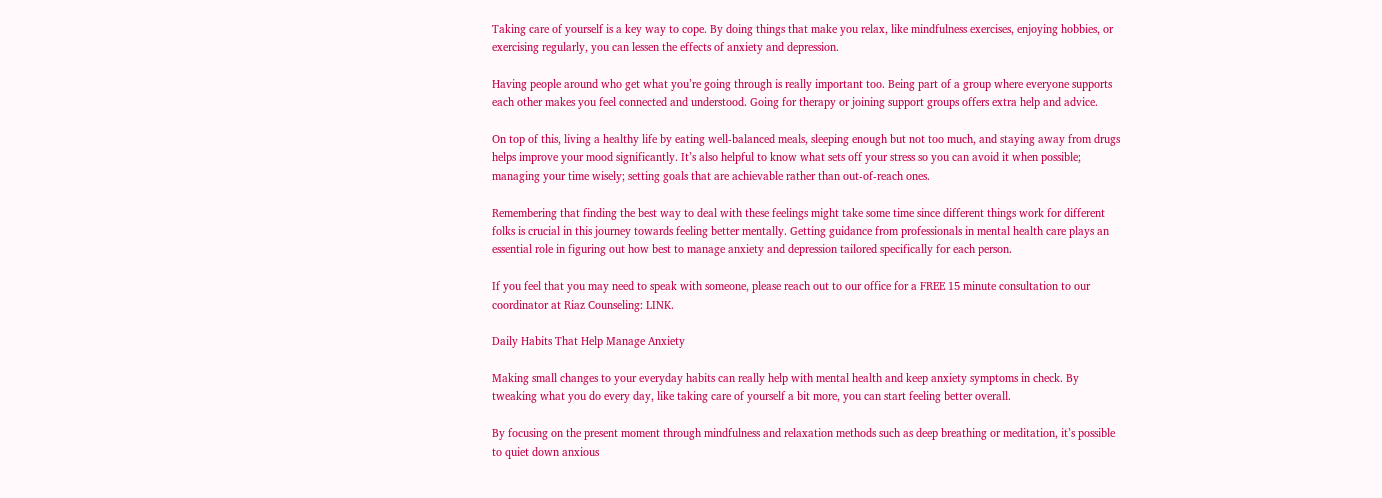Taking care of yourself is a key way to cope. By doing things that make you relax, like mindfulness exercises, enjoying hobbies, or exercising regularly, you can lessen the effects of anxiety and depression.

Having people around who get what you’re going through is really important too. Being part of a group where everyone supports each other makes you feel connected and understood. Going for therapy or joining support groups offers extra help and advice.

On top of this, living a healthy life by eating well-balanced meals, sleeping enough but not too much, and staying away from drugs helps improve your mood significantly. It’s also helpful to know what sets off your stress so you can avoid it when possible; managing your time wisely; setting goals that are achievable rather than out-of-reach ones.

Remembering that finding the best way to deal with these feelings might take some time since different things work for different folks is crucial in this journey towards feeling better mentally. Getting guidance from professionals in mental health care plays an essential role in figuring out how best to manage anxiety and depression tailored specifically for each person.

If you feel that you may need to speak with someone, please reach out to our office for a FREE 15 minute consultation to our coordinator at Riaz Counseling: LINK.

Daily Habits That Help Manage Anxiety

Making small changes to your everyday habits can really help with mental health and keep anxiety symptoms in check. By tweaking what you do every day, like taking care of yourself a bit more, you can start feeling better overall.

By focusing on the present moment through mindfulness and relaxation methods such as deep breathing or meditation, it’s possible to quiet down anxious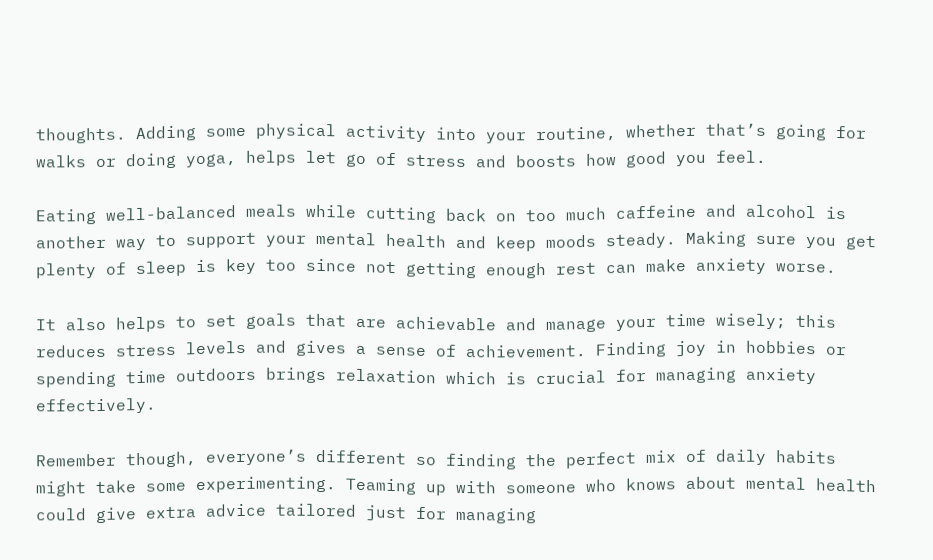thoughts. Adding some physical activity into your routine, whether that’s going for walks or doing yoga, helps let go of stress and boosts how good you feel.

Eating well-balanced meals while cutting back on too much caffeine and alcohol is another way to support your mental health and keep moods steady. Making sure you get plenty of sleep is key too since not getting enough rest can make anxiety worse.

It also helps to set goals that are achievable and manage your time wisely; this reduces stress levels and gives a sense of achievement. Finding joy in hobbies or spending time outdoors brings relaxation which is crucial for managing anxiety effectively.

Remember though, everyone’s different so finding the perfect mix of daily habits might take some experimenting. Teaming up with someone who knows about mental health could give extra advice tailored just for managing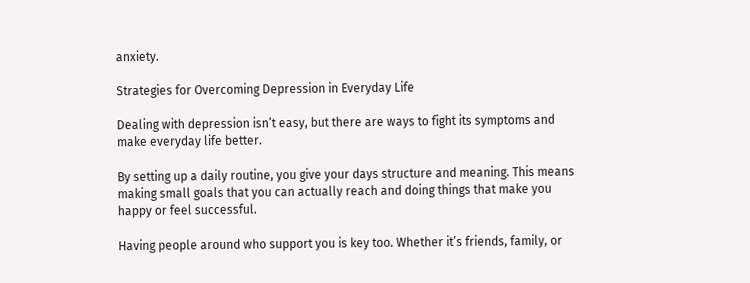anxiety.

Strategies for Overcoming Depression in Everyday Life

Dealing with depression isn’t easy, but there are ways to fight its symptoms and make everyday life better.

By setting up a daily routine, you give your days structure and meaning. This means making small goals that you can actually reach and doing things that make you happy or feel successful.

Having people around who support you is key too. Whether it’s friends, family, or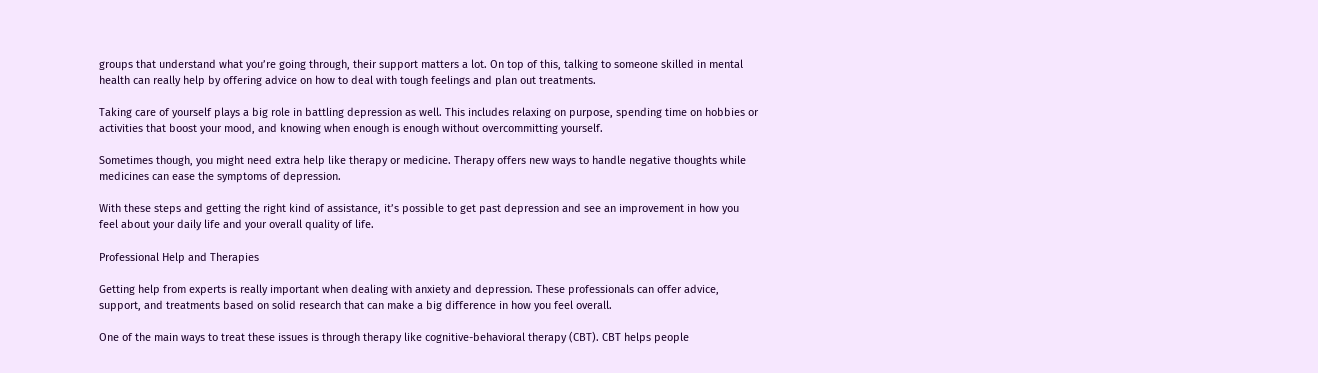groups that understand what you’re going through, their support matters a lot. On top of this, talking to someone skilled in mental health can really help by offering advice on how to deal with tough feelings and plan out treatments.

Taking care of yourself plays a big role in battling depression as well. This includes relaxing on purpose, spending time on hobbies or activities that boost your mood, and knowing when enough is enough without overcommitting yourself.

Sometimes though, you might need extra help like therapy or medicine. Therapy offers new ways to handle negative thoughts while medicines can ease the symptoms of depression.

With these steps and getting the right kind of assistance, it’s possible to get past depression and see an improvement in how you feel about your daily life and your overall quality of life.

Professional Help and Therapies

Getting help from experts is really important when dealing with anxiety and depression. These professionals can offer advice, support, and treatments based on solid research that can make a big difference in how you feel overall.

One of the main ways to treat these issues is through therapy like cognitive-behavioral therapy (CBT). CBT helps people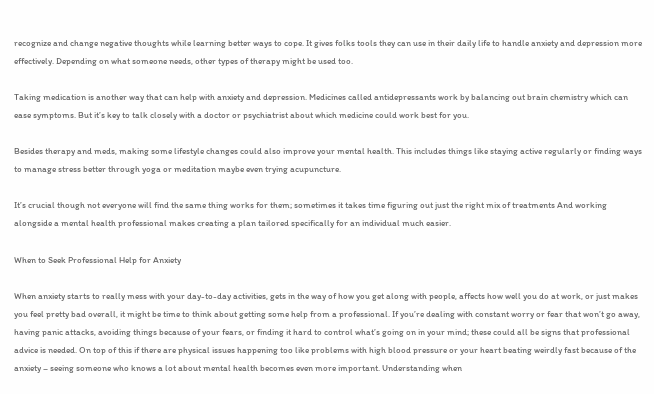recognize and change negative thoughts while learning better ways to cope. It gives folks tools they can use in their daily life to handle anxiety and depression more effectively. Depending on what someone needs, other types of therapy might be used too.

Taking medication is another way that can help with anxiety and depression. Medicines called antidepressants work by balancing out brain chemistry which can ease symptoms. But it’s key to talk closely with a doctor or psychiatrist about which medicine could work best for you.

Besides therapy and meds, making some lifestyle changes could also improve your mental health. This includes things like staying active regularly or finding ways to manage stress better through yoga or meditation maybe even trying acupuncture.

It’s crucial though not everyone will find the same thing works for them; sometimes it takes time figuring out just the right mix of treatments And working alongside a mental health professional makes creating a plan tailored specifically for an individual much easier.

When to Seek Professional Help for Anxiety

When anxiety starts to really mess with your day-to-day activities, gets in the way of how you get along with people, affects how well you do at work, or just makes you feel pretty bad overall, it might be time to think about getting some help from a professional. If you’re dealing with constant worry or fear that won’t go away, having panic attacks, avoiding things because of your fears, or finding it hard to control what’s going on in your mind; these could all be signs that professional advice is needed. On top of this if there are physical issues happening too like problems with high blood pressure or your heart beating weirdly fast because of the anxiety – seeing someone who knows a lot about mental health becomes even more important. Understanding when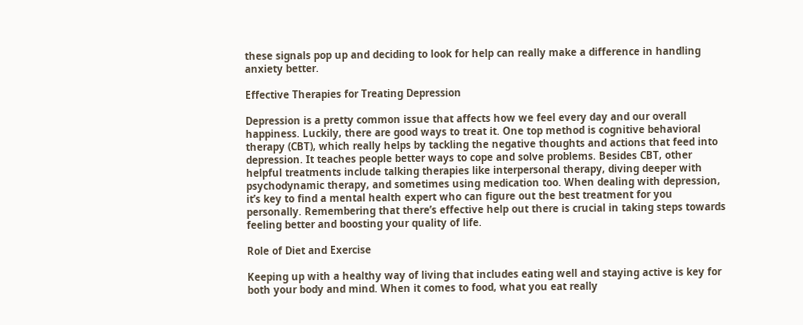these signals pop up and deciding to look for help can really make a difference in handling anxiety better.

Effective Therapies for Treating Depression

Depression is a pretty common issue that affects how we feel every day and our overall happiness. Luckily, there are good ways to treat it. One top method is cognitive behavioral therapy (CBT), which really helps by tackling the negative thoughts and actions that feed into depression. It teaches people better ways to cope and solve problems. Besides CBT, other helpful treatments include talking therapies like interpersonal therapy, diving deeper with psychodynamic therapy, and sometimes using medication too. When dealing with depression, it’s key to find a mental health expert who can figure out the best treatment for you personally. Remembering that there’s effective help out there is crucial in taking steps towards feeling better and boosting your quality of life.

Role of Diet and Exercise

Keeping up with a healthy way of living that includes eating well and staying active is key for both your body and mind. When it comes to food, what you eat really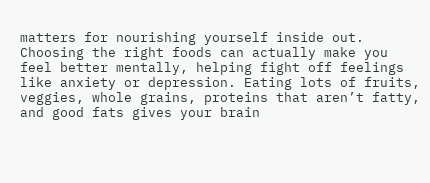matters for nourishing yourself inside out. Choosing the right foods can actually make you feel better mentally, helping fight off feelings like anxiety or depression. Eating lots of fruits, veggies, whole grains, proteins that aren’t fatty, and good fats gives your brain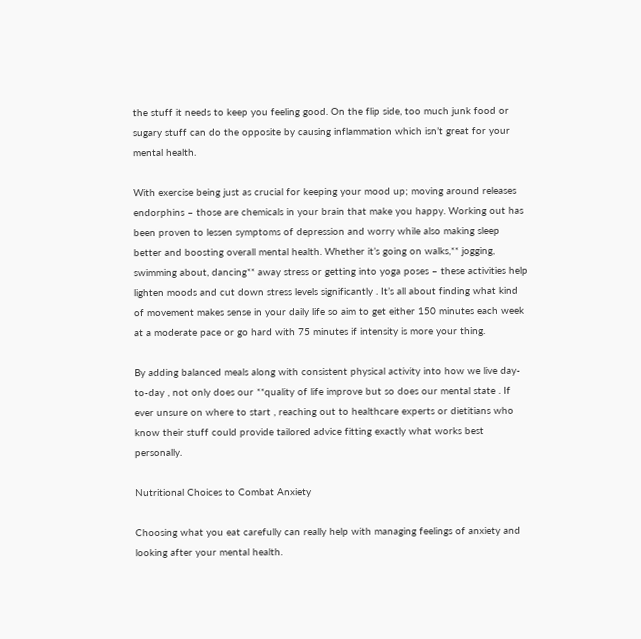the stuff it needs to keep you feeling good. On the flip side, too much junk food or sugary stuff can do the opposite by causing inflammation which isn’t great for your mental health.

With exercise being just as crucial for keeping your mood up; moving around releases endorphins – those are chemicals in your brain that make you happy. Working out has been proven to lessen symptoms of depression and worry while also making sleep better and boosting overall mental health. Whether it’s going on walks,** jogging, swimming about, dancing** away stress or getting into yoga poses – these activities help lighten moods and cut down stress levels significantly . It’s all about finding what kind of movement makes sense in your daily life so aim to get either 150 minutes each week at a moderate pace or go hard with 75 minutes if intensity is more your thing.

By adding balanced meals along with consistent physical activity into how we live day-to-day , not only does our **quality of life improve but so does our mental state . If ever unsure on where to start , reaching out to healthcare experts or dietitians who know their stuff could provide tailored advice fitting exactly what works best personally.

Nutritional Choices to Combat Anxiety

Choosing what you eat carefully can really help with managing feelings of anxiety and looking after your mental health.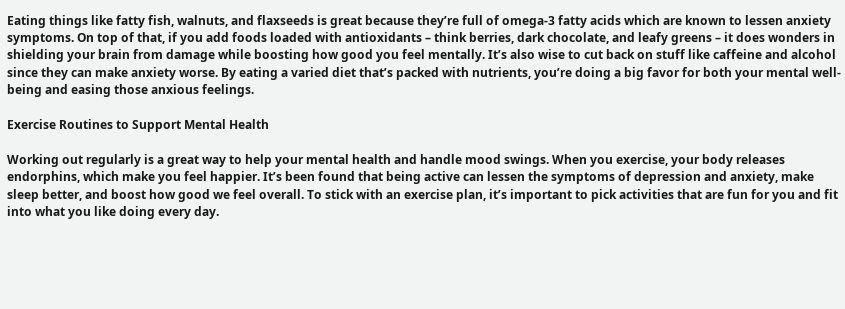Eating things like fatty fish, walnuts, and flaxseeds is great because they’re full of omega-3 fatty acids which are known to lessen anxiety symptoms. On top of that, if you add foods loaded with antioxidants – think berries, dark chocolate, and leafy greens – it does wonders in shielding your brain from damage while boosting how good you feel mentally. It’s also wise to cut back on stuff like caffeine and alcohol since they can make anxiety worse. By eating a varied diet that’s packed with nutrients, you’re doing a big favor for both your mental well-being and easing those anxious feelings.

Exercise Routines to Support Mental Health

Working out regularly is a great way to help your mental health and handle mood swings. When you exercise, your body releases endorphins, which make you feel happier. It’s been found that being active can lessen the symptoms of depression and anxiety, make sleep better, and boost how good we feel overall. To stick with an exercise plan, it’s important to pick activities that are fun for you and fit into what you like doing every day.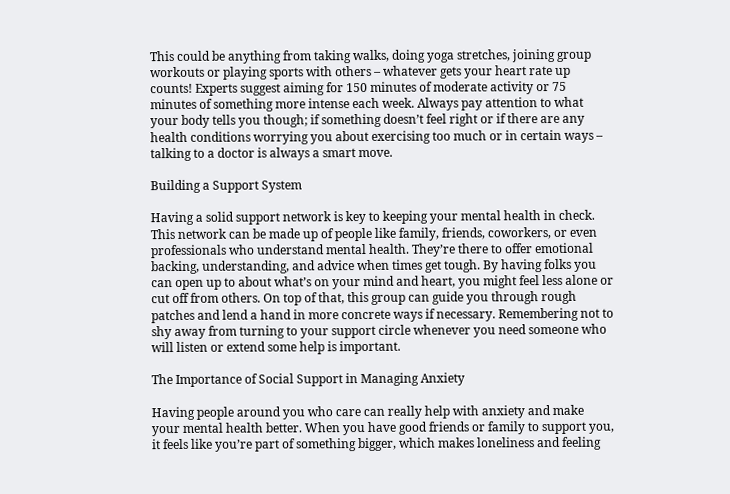This could be anything from taking walks, doing yoga stretches, joining group workouts or playing sports with others – whatever gets your heart rate up counts! Experts suggest aiming for 150 minutes of moderate activity or 75 minutes of something more intense each week. Always pay attention to what your body tells you though; if something doesn’t feel right or if there are any health conditions worrying you about exercising too much or in certain ways – talking to a doctor is always a smart move.

Building a Support System

Having a solid support network is key to keeping your mental health in check. This network can be made up of people like family, friends, coworkers, or even professionals who understand mental health. They’re there to offer emotional backing, understanding, and advice when times get tough. By having folks you can open up to about what’s on your mind and heart, you might feel less alone or cut off from others. On top of that, this group can guide you through rough patches and lend a hand in more concrete ways if necessary. Remembering not to shy away from turning to your support circle whenever you need someone who will listen or extend some help is important.

The Importance of Social Support in Managing Anxiety

Having people around you who care can really help with anxiety and make your mental health better. When you have good friends or family to support you, it feels like you’re part of something bigger, which makes loneliness and feeling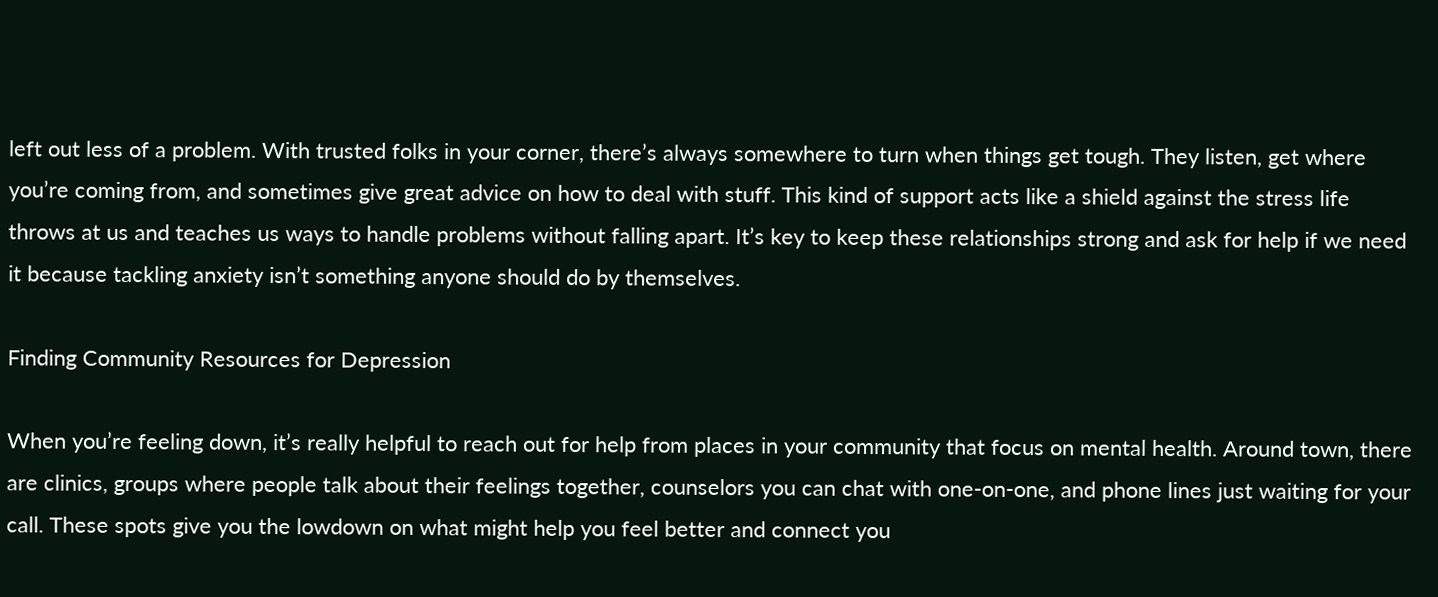left out less of a problem. With trusted folks in your corner, there’s always somewhere to turn when things get tough. They listen, get where you’re coming from, and sometimes give great advice on how to deal with stuff. This kind of support acts like a shield against the stress life throws at us and teaches us ways to handle problems without falling apart. It’s key to keep these relationships strong and ask for help if we need it because tackling anxiety isn’t something anyone should do by themselves.

Finding Community Resources for Depression

When you’re feeling down, it’s really helpful to reach out for help from places in your community that focus on mental health. Around town, there are clinics, groups where people talk about their feelings together, counselors you can chat with one-on-one, and phone lines just waiting for your call. These spots give you the lowdown on what might help you feel better and connect you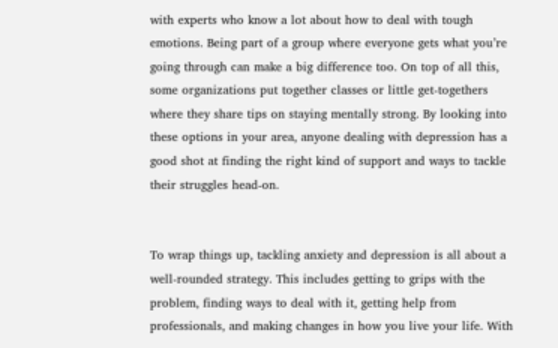with experts who know a lot about how to deal with tough emotions. Being part of a group where everyone gets what you’re going through can make a big difference too. On top of all this, some organizations put together classes or little get-togethers where they share tips on staying mentally strong. By looking into these options in your area, anyone dealing with depression has a good shot at finding the right kind of support and ways to tackle their struggles head-on.


To wrap things up, tackling anxiety and depression is all about a well-rounded strategy. This includes getting to grips with the problem, finding ways to deal with it, getting help from professionals, and making changes in how you live your life. With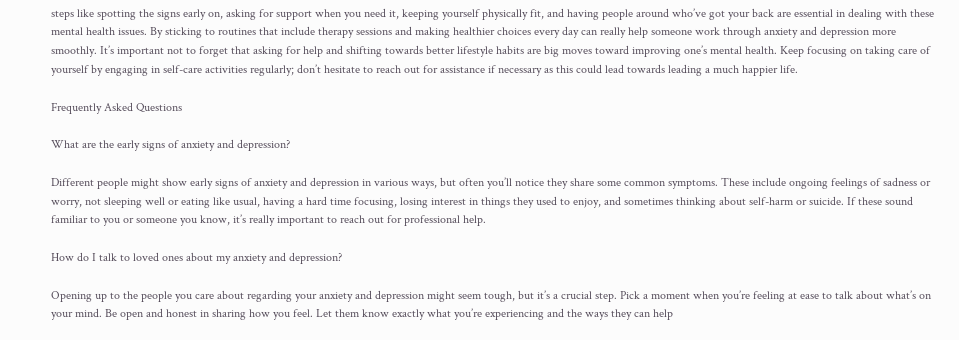steps like spotting the signs early on, asking for support when you need it, keeping yourself physically fit, and having people around who’ve got your back are essential in dealing with these mental health issues. By sticking to routines that include therapy sessions and making healthier choices every day can really help someone work through anxiety and depression more smoothly. It’s important not to forget that asking for help and shifting towards better lifestyle habits are big moves toward improving one’s mental health. Keep focusing on taking care of yourself by engaging in self-care activities regularly; don’t hesitate to reach out for assistance if necessary as this could lead towards leading a much happier life.

Frequently Asked Questions

What are the early signs of anxiety and depression?

Different people might show early signs of anxiety and depression in various ways, but often you’ll notice they share some common symptoms. These include ongoing feelings of sadness or worry, not sleeping well or eating like usual, having a hard time focusing, losing interest in things they used to enjoy, and sometimes thinking about self-harm or suicide. If these sound familiar to you or someone you know, it’s really important to reach out for professional help.

How do I talk to loved ones about my anxiety and depression?

Opening up to the people you care about regarding your anxiety and depression might seem tough, but it’s a crucial step. Pick a moment when you’re feeling at ease to talk about what’s on your mind. Be open and honest in sharing how you feel. Let them know exactly what you’re experiencing and the ways they can help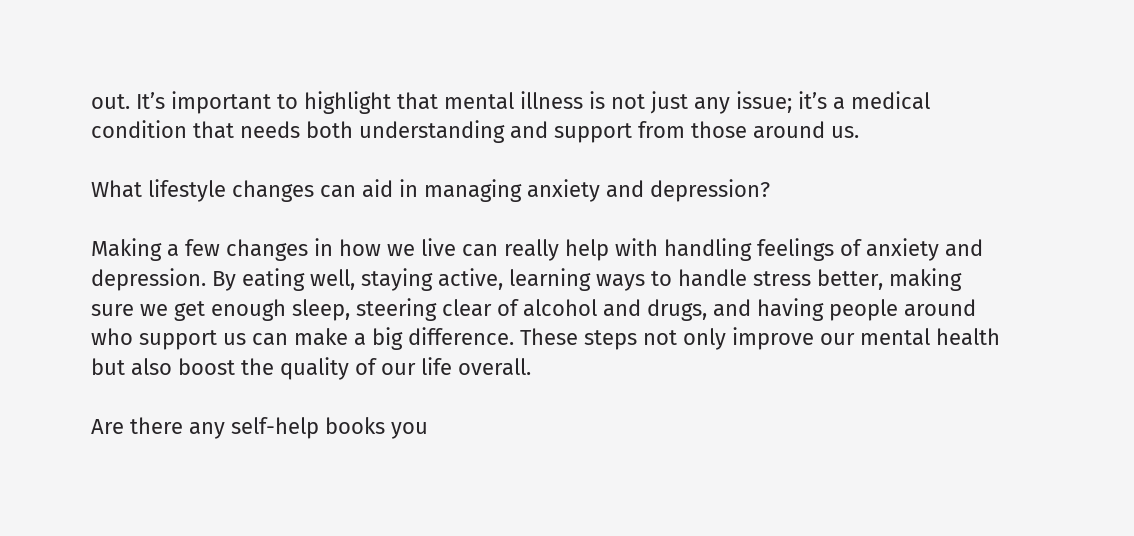out. It’s important to highlight that mental illness is not just any issue; it’s a medical condition that needs both understanding and support from those around us.

What lifestyle changes can aid in managing anxiety and depression?

Making a few changes in how we live can really help with handling feelings of anxiety and depression. By eating well, staying active, learning ways to handle stress better, making sure we get enough sleep, steering clear of alcohol and drugs, and having people around who support us can make a big difference. These steps not only improve our mental health but also boost the quality of our life overall.

Are there any self-help books you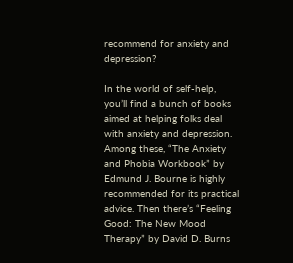recommend for anxiety and depression?

In the world of self-help, you’ll find a bunch of books aimed at helping folks deal with anxiety and depression. Among these, “The Anxiety and Phobia Workbook” by Edmund J. Bourne is highly recommended for its practical advice. Then there’s “Feeling Good: The New Mood Therapy” by David D. Burns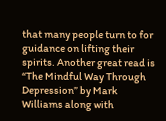that many people turn to for guidance on lifting their spirits. Another great read is “The Mindful Way Through Depression” by Mark Williams along with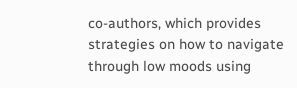co-authors, which provides strategies on how to navigate through low moods using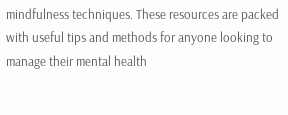mindfulness techniques. These resources are packed with useful tips and methods for anyone looking to manage their mental health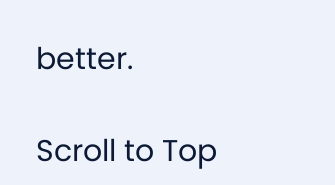better.

Scroll to Top